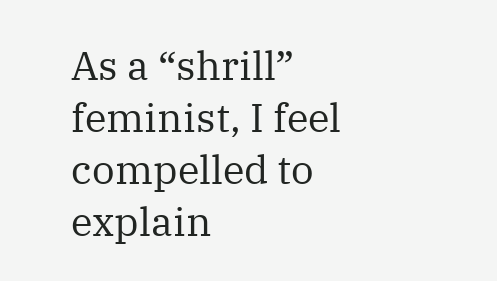As a “shrill” feminist, I feel compelled to explain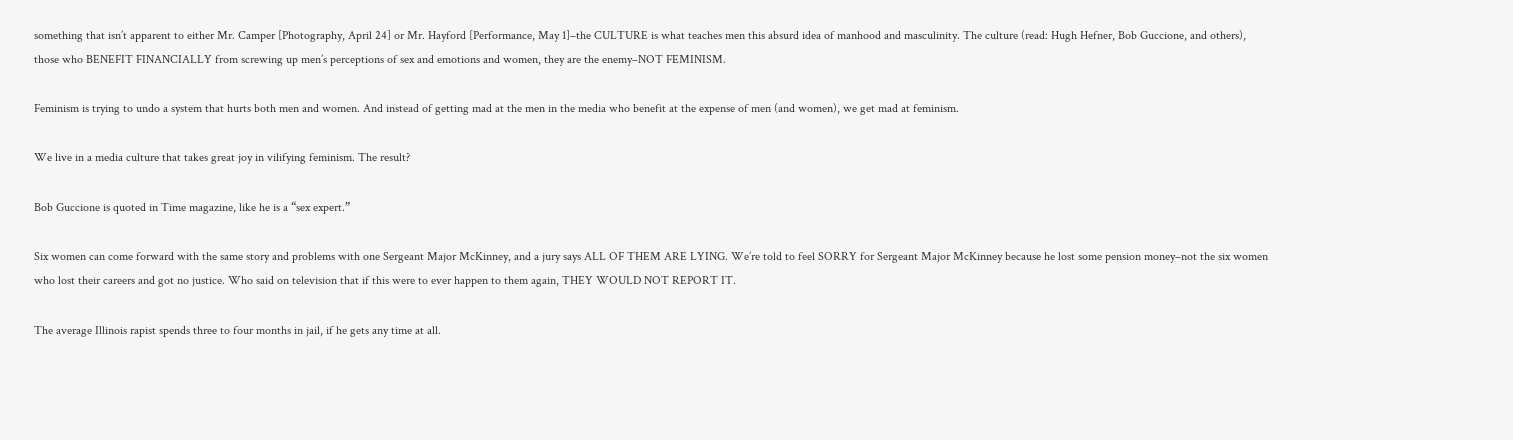something that isn’t apparent to either Mr. Camper [Photography, April 24] or Mr. Hayford [Performance, May 1]–the CULTURE is what teaches men this absurd idea of manhood and masculinity. The culture (read: Hugh Hefner, Bob Guccione, and others), those who BENEFIT FINANCIALLY from screwing up men’s perceptions of sex and emotions and women, they are the enemy–NOT FEMINISM.

Feminism is trying to undo a system that hurts both men and women. And instead of getting mad at the men in the media who benefit at the expense of men (and women), we get mad at feminism.

We live in a media culture that takes great joy in vilifying feminism. The result?

Bob Guccione is quoted in Time magazine, like he is a “sex expert.”

Six women can come forward with the same story and problems with one Sergeant Major McKinney, and a jury says ALL OF THEM ARE LYING. We’re told to feel SORRY for Sergeant Major McKinney because he lost some pension money–not the six women who lost their careers and got no justice. Who said on television that if this were to ever happen to them again, THEY WOULD NOT REPORT IT.

The average Illinois rapist spends three to four months in jail, if he gets any time at all.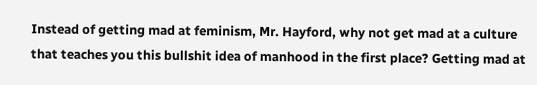Instead of getting mad at feminism, Mr. Hayford, why not get mad at a culture that teaches you this bullshit idea of manhood in the first place? Getting mad at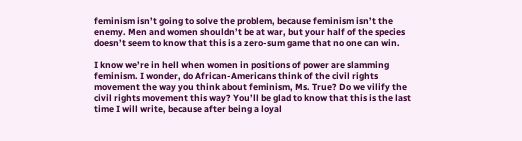feminism isn’t going to solve the problem, because feminism isn’t the enemy. Men and women shouldn’t be at war, but your half of the species doesn’t seem to know that this is a zero-sum game that no one can win.

I know we’re in hell when women in positions of power are slamming feminism. I wonder, do African-Americans think of the civil rights movement the way you think about feminism, Ms. True? Do we vilify the civil rights movement this way? You’ll be glad to know that this is the last time I will write, because after being a loyal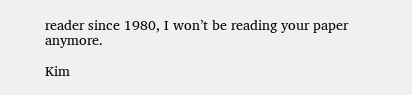reader since 1980, I won’t be reading your paper anymore.

Kim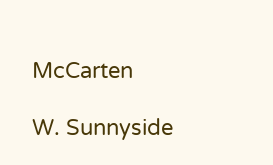McCarten

W. Sunnyside